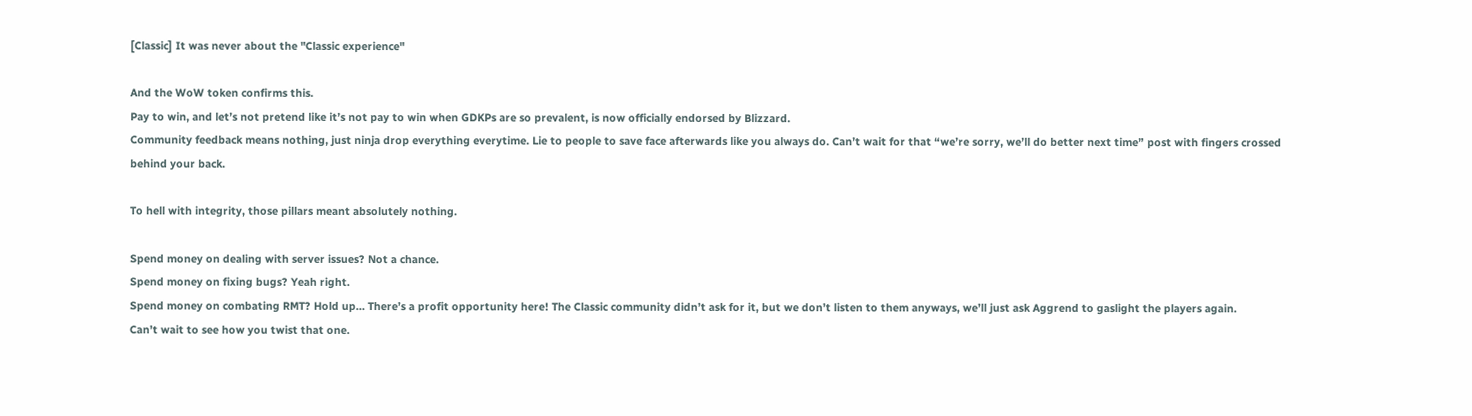[Classic] It was never about the "Classic experience"

And the WoW token confirms this.
Pay to win, and let’s not pretend like it’s not pay to win when GDKPs are so prevalent, is now officially endorsed by Blizzard.
Community feedback means nothing, just ninja drop everything everytime. Lie to people to save face afterwards like you always do. Can’t wait for that “we’re sorry, we’ll do better next time” post with fingers crossed behind your back.

To hell with integrity, those pillars meant absolutely nothing.

Spend money on dealing with server issues? Not a chance.
Spend money on fixing bugs? Yeah right.
Spend money on combating RMT? Hold up… There’s a profit opportunity here! The Classic community didn’t ask for it, but we don’t listen to them anyways, we’ll just ask Aggrend to gaslight the players again.
Can’t wait to see how you twist that one.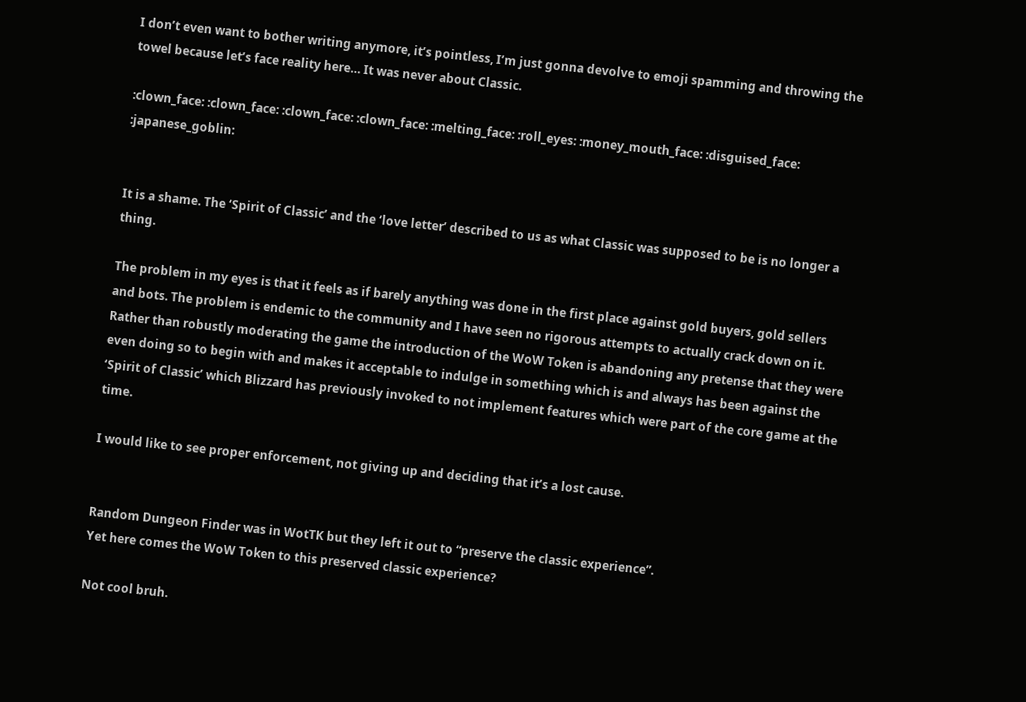I don’t even want to bother writing anymore, it’s pointless, I’m just gonna devolve to emoji spamming and throwing the towel because let’s face reality here… It was never about Classic.

:clown_face: :clown_face: :clown_face: :clown_face: :melting_face: :roll_eyes: :money_mouth_face: :disguised_face: :japanese_goblin:


It is a shame. The ‘Spirit of Classic’ and the ‘love letter’ described to us as what Classic was supposed to be is no longer a thing.

The problem in my eyes is that it feels as if barely anything was done in the first place against gold buyers, gold sellers and bots. The problem is endemic to the community and I have seen no rigorous attempts to actually crack down on it. Rather than robustly moderating the game the introduction of the WoW Token is abandoning any pretense that they were even doing so to begin with and makes it acceptable to indulge in something which is and always has been against the ‘Spirit of Classic’ which Blizzard has previously invoked to not implement features which were part of the core game at the time.

I would like to see proper enforcement, not giving up and deciding that it’s a lost cause.


Random Dungeon Finder was in WotTK but they left it out to “preserve the classic experience”.
Yet here comes the WoW Token to this preserved classic experience?

Not cool bruh.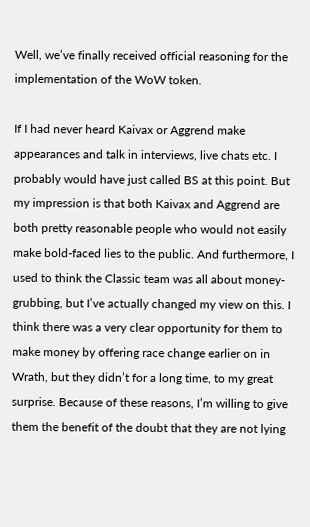Well, we’ve finally received official reasoning for the implementation of the WoW token.

If I had never heard Kaivax or Aggrend make appearances and talk in interviews, live chats etc. I probably would have just called BS at this point. But my impression is that both Kaivax and Aggrend are both pretty reasonable people who would not easily make bold-faced lies to the public. And furthermore, I used to think the Classic team was all about money-grubbing, but I’ve actually changed my view on this. I think there was a very clear opportunity for them to make money by offering race change earlier on in Wrath, but they didn’t for a long time, to my great surprise. Because of these reasons, I’m willing to give them the benefit of the doubt that they are not lying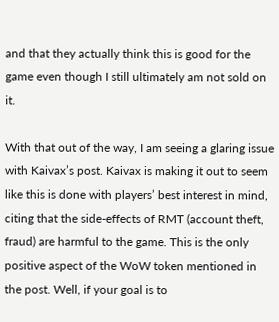and that they actually think this is good for the game even though I still ultimately am not sold on it.

With that out of the way, I am seeing a glaring issue with Kaivax’s post. Kaivax is making it out to seem like this is done with players’ best interest in mind, citing that the side-effects of RMT (account theft, fraud) are harmful to the game. This is the only positive aspect of the WoW token mentioned in the post. Well, if your goal is to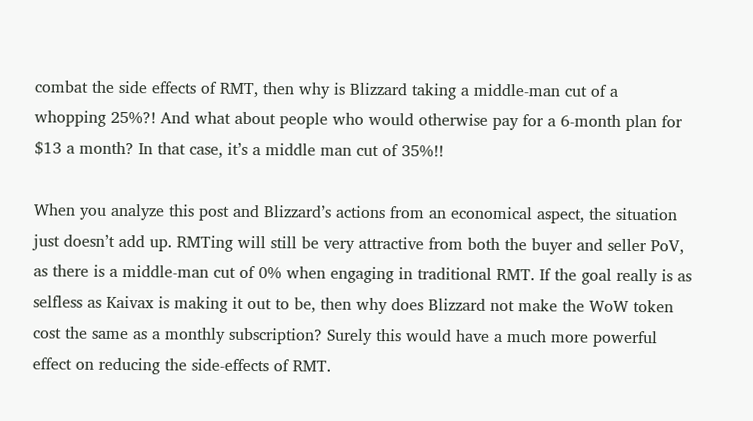combat the side effects of RMT, then why is Blizzard taking a middle-man cut of a whopping 25%?! And what about people who would otherwise pay for a 6-month plan for $13 a month? In that case, it’s a middle man cut of 35%!!

When you analyze this post and Blizzard’s actions from an economical aspect, the situation just doesn’t add up. RMTing will still be very attractive from both the buyer and seller PoV, as there is a middle-man cut of 0% when engaging in traditional RMT. If the goal really is as selfless as Kaivax is making it out to be, then why does Blizzard not make the WoW token cost the same as a monthly subscription? Surely this would have a much more powerful effect on reducing the side-effects of RMT.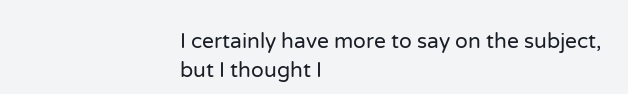I certainly have more to say on the subject, but I thought I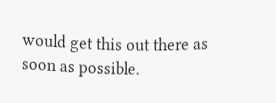would get this out there as soon as possible.